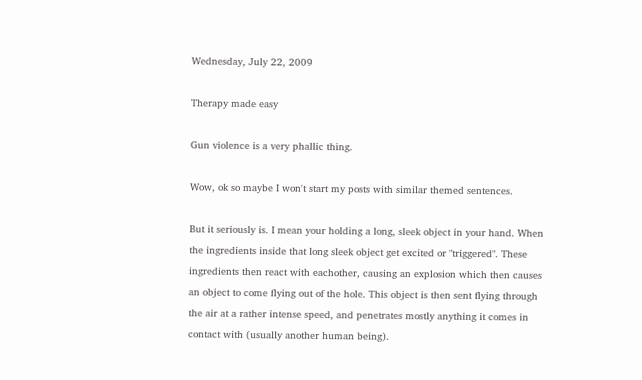Wednesday, July 22, 2009

Therapy made easy

Gun violence is a very phallic thing.

Wow, ok so maybe I won't start my posts with similar themed sentences.

But it seriously is. I mean your holding a long, sleek object in your hand. When the ingredients inside that long sleek object get excited or "triggered". These ingredients then react with eachother, causing an explosion which then causes an object to come flying out of the hole. This object is then sent flying through the air at a rather intense speed, and penetrates mostly anything it comes in contact with (usually another human being).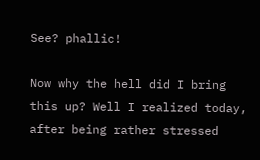See? phallic!

Now why the hell did I bring this up? Well I realized today, after being rather stressed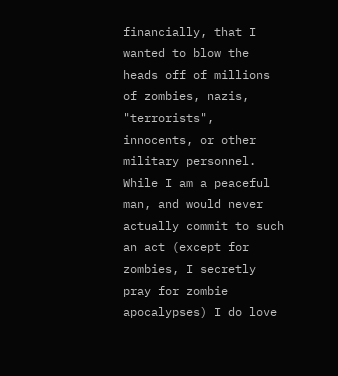financially, that I wanted to blow the heads off of millions of zombies, nazis, "terrorists", innocents, or other military personnel. While I am a peaceful man, and would never actually commit to such an act (except for zombies, I secretly pray for zombie apocalypses) I do love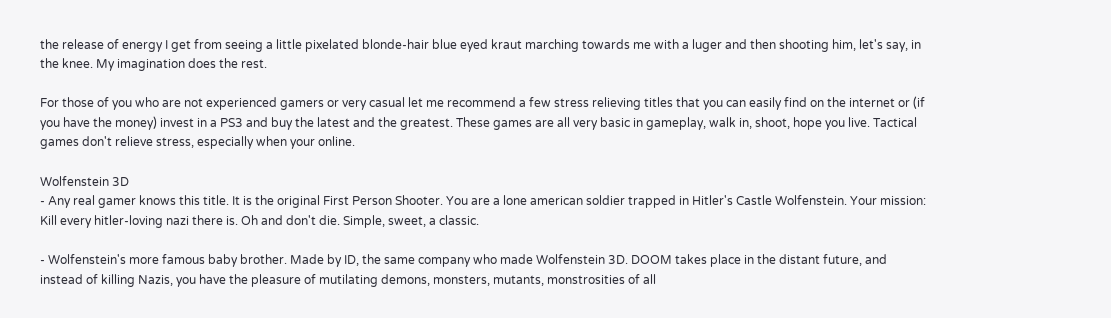the release of energy I get from seeing a little pixelated blonde-hair blue eyed kraut marching towards me with a luger and then shooting him, let's say, in the knee. My imagination does the rest.

For those of you who are not experienced gamers or very casual let me recommend a few stress relieving titles that you can easily find on the internet or (if you have the money) invest in a PS3 and buy the latest and the greatest. These games are all very basic in gameplay, walk in, shoot, hope you live. Tactical games don't relieve stress, especially when your online.

Wolfenstein 3D
- Any real gamer knows this title. It is the original First Person Shooter. You are a lone american soldier trapped in Hitler's Castle Wolfenstein. Your mission: Kill every hitler-loving nazi there is. Oh and don't die. Simple, sweet, a classic.

- Wolfenstein's more famous baby brother. Made by ID, the same company who made Wolfenstein 3D. DOOM takes place in the distant future, and instead of killing Nazis, you have the pleasure of mutilating demons, monsters, mutants, monstrosities of all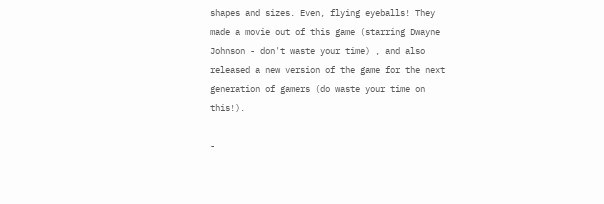shapes and sizes. Even, flying eyeballs! They made a movie out of this game (starring Dwayne Johnson - don't waste your time) , and also released a new version of the game for the next generation of gamers (do waste your time on this!).

-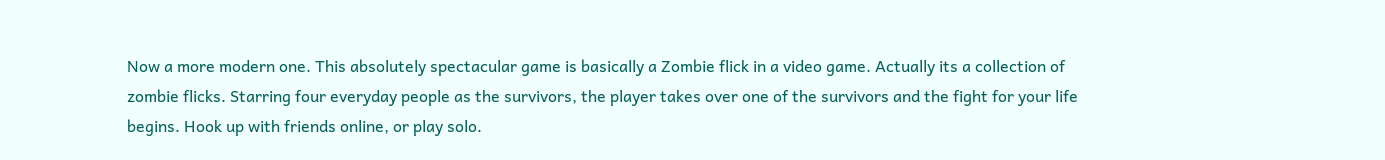Now a more modern one. This absolutely spectacular game is basically a Zombie flick in a video game. Actually its a collection of zombie flicks. Starring four everyday people as the survivors, the player takes over one of the survivors and the fight for your life begins. Hook up with friends online, or play solo.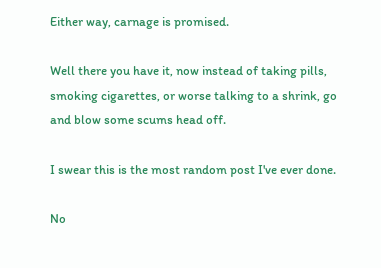Either way, carnage is promised.

Well there you have it, now instead of taking pills, smoking cigarettes, or worse talking to a shrink, go and blow some scums head off.

I swear this is the most random post I've ever done.

No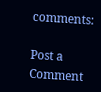comments:

Post a Comment